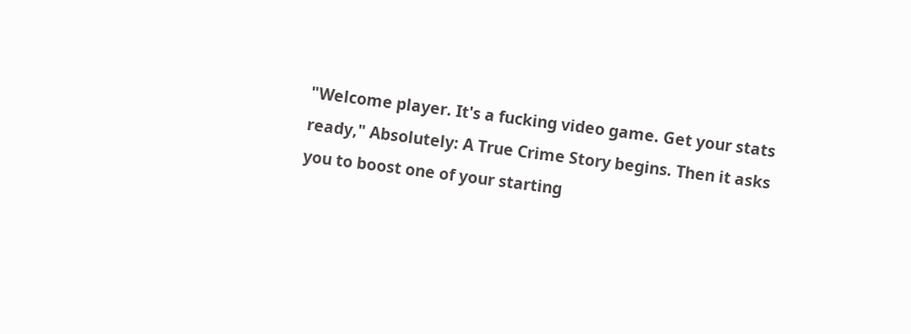"Welcome player. It's a fucking video game. Get your stats ready," Absolutely: A True Crime Story begins. Then it asks you to boost one of your starting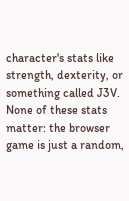character's stats like strength, dexterity, or something called J3V. None of these stats matter: the browser game is just a random,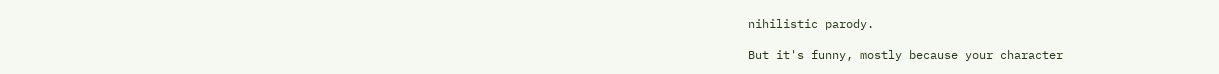nihilistic parody.

But it's funny, mostly because your character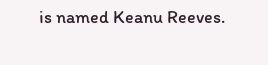is named Keanu Reeves.